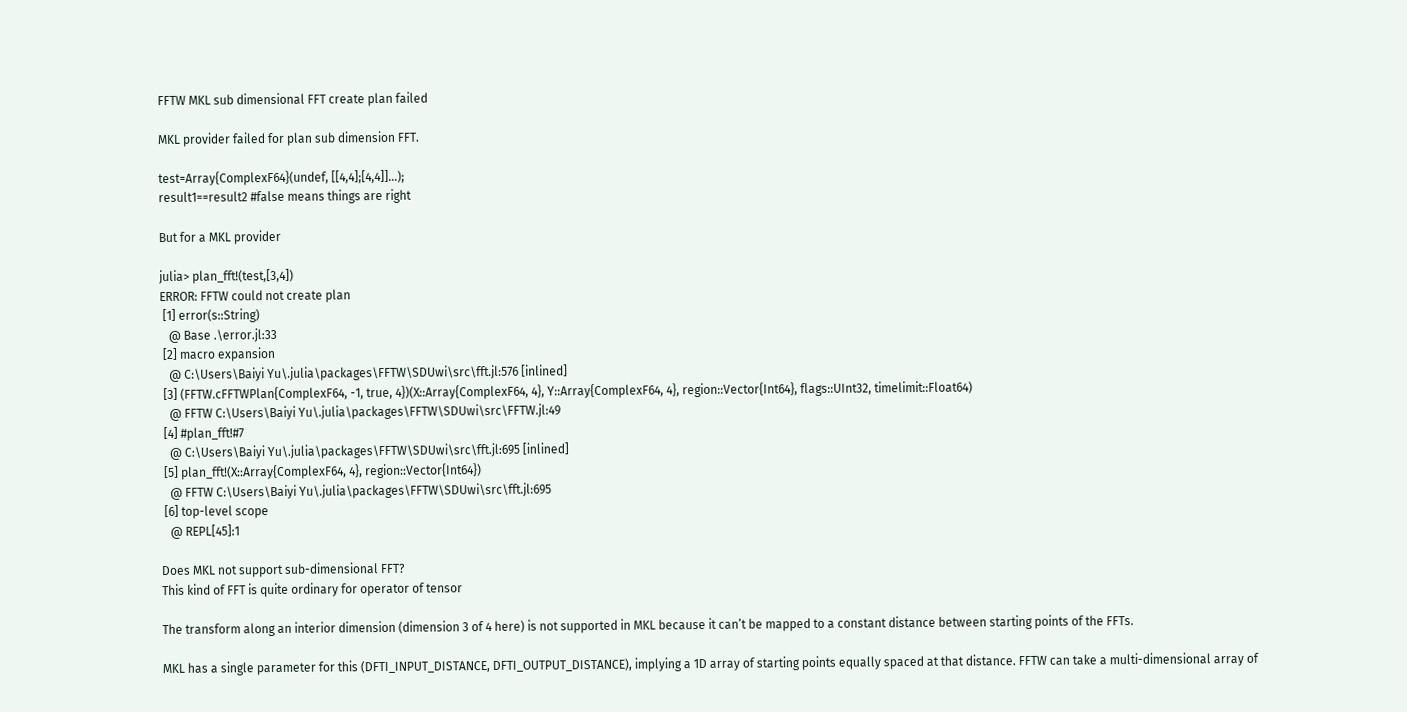FFTW MKL sub dimensional FFT create plan failed

MKL provider failed for plan sub dimension FFT.

test=Array{ComplexF64}(undef, [[4,4];[4,4]]...);
result1==result2 #false means things are right

But for a MKL provider

julia> plan_fft!(test,[3,4])
ERROR: FFTW could not create plan
 [1] error(s::String)
   @ Base .\error.jl:33
 [2] macro expansion
   @ C:\Users\Baiyi Yu\.julia\packages\FFTW\SDUwi\src\fft.jl:576 [inlined]
 [3] (FFTW.cFFTWPlan{ComplexF64, -1, true, 4})(X::Array{ComplexF64, 4}, Y::Array{ComplexF64, 4}, region::Vector{Int64}, flags::UInt32, timelimit::Float64)
   @ FFTW C:\Users\Baiyi Yu\.julia\packages\FFTW\SDUwi\src\FFTW.jl:49
 [4] #plan_fft!#7
   @ C:\Users\Baiyi Yu\.julia\packages\FFTW\SDUwi\src\fft.jl:695 [inlined]
 [5] plan_fft!(X::Array{ComplexF64, 4}, region::Vector{Int64})
   @ FFTW C:\Users\Baiyi Yu\.julia\packages\FFTW\SDUwi\src\fft.jl:695
 [6] top-level scope
   @ REPL[45]:1

Does MKL not support sub-dimensional FFT?
This kind of FFT is quite ordinary for operator of tensor

The transform along an interior dimension (dimension 3 of 4 here) is not supported in MKL because it can’t be mapped to a constant distance between starting points of the FFTs.

MKL has a single parameter for this (DFTI_INPUT_DISTANCE, DFTI_OUTPUT_DISTANCE), implying a 1D array of starting points equally spaced at that distance. FFTW can take a multi-dimensional array of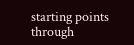starting points through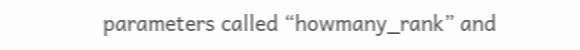parameters called “howmany_rank” and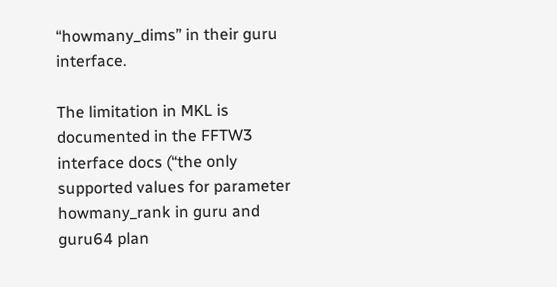“howmany_dims” in their guru interface.

The limitation in MKL is documented in the FFTW3 interface docs (“the only supported values for parameter howmany_rank in guru and guru64 plan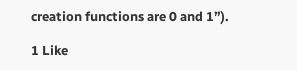creation functions are 0 and 1”).

1 Like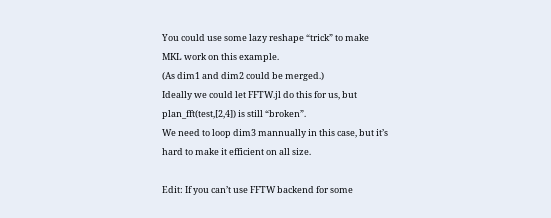You could use some lazy reshape “trick” to make MKL work on this example.
(As dim1 and dim2 could be merged.)
Ideally we could let FFTW.jl do this for us, but plan_fft(test,[2,4]) is still “broken”.
We need to loop dim3 mannually in this case, but it’s hard to make it efficient on all size.

Edit: If you can’t use FFTW backend for some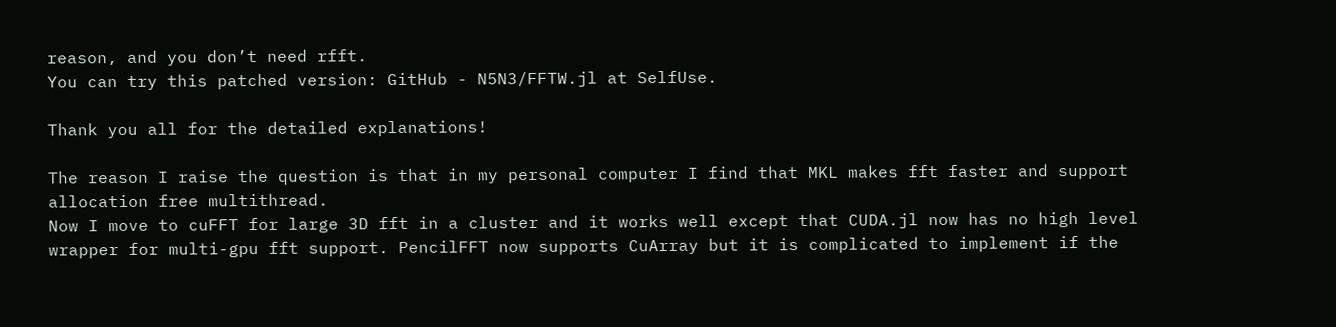reason, and you don’t need rfft.
You can try this patched version: GitHub - N5N3/FFTW.jl at SelfUse.

Thank you all for the detailed explanations!

The reason I raise the question is that in my personal computer I find that MKL makes fft faster and support allocation free multithread.
Now I move to cuFFT for large 3D fft in a cluster and it works well except that CUDA.jl now has no high level wrapper for multi-gpu fft support. PencilFFT now supports CuArray but it is complicated to implement if the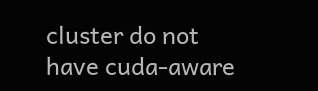cluster do not have cuda-aware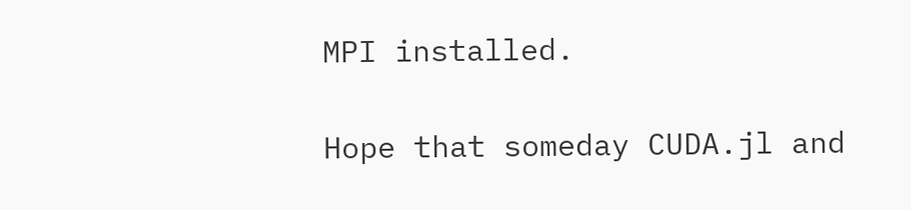MPI installed.

Hope that someday CUDA.jl and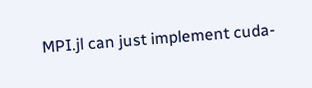MPI.jl can just implement cuda-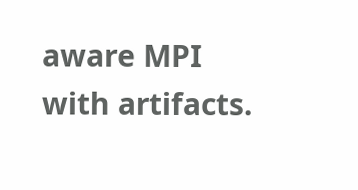aware MPI with artifacts.